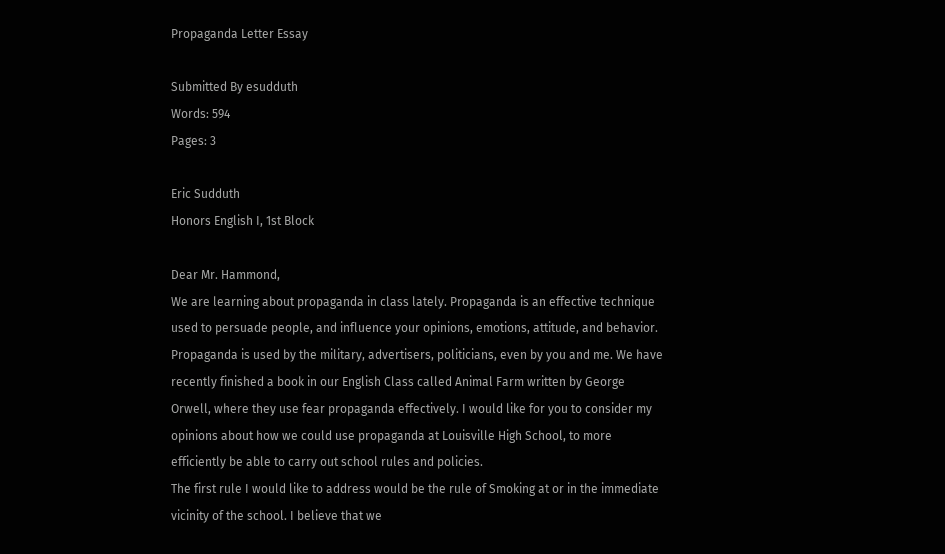Propaganda Letter Essay

Submitted By esudduth
Words: 594
Pages: 3

Eric Sudduth
Honors English I, 1st Block

Dear Mr. Hammond,
We are learning about propaganda in class lately. Propaganda is an effective technique used to persuade people, and influence your opinions, emotions, attitude, and behavior. Propaganda is used by the military, advertisers, politicians, even by you and me. We have recently finished a book in our English Class called Animal Farm written by George Orwell, where they use fear propaganda effectively. I would like for you to consider my opinions about how we could use propaganda at Louisville High School, to more efficiently be able to carry out school rules and policies.
The first rule I would like to address would be the rule of Smoking at or in the immediate vicinity of the school. I believe that we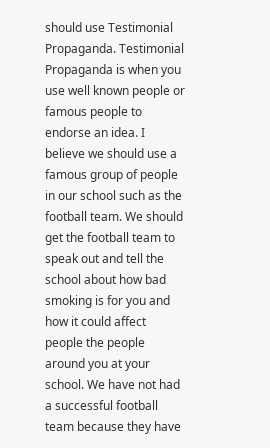should use Testimonial Propaganda. Testimonial Propaganda is when you use well known people or famous people to endorse an idea. I believe we should use a famous group of people in our school such as the football team. We should get the football team to speak out and tell the school about how bad smoking is for you and how it could affect people the people around you at your school. We have not had a successful football team because they have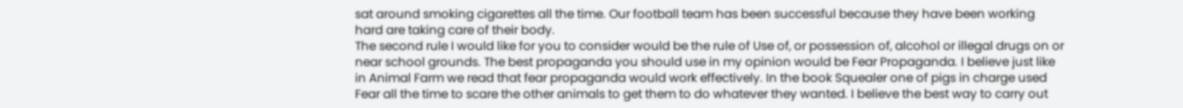sat around smoking cigarettes all the time. Our football team has been successful because they have been working hard are taking care of their body.
The second rule I would like for you to consider would be the rule of Use of, or possession of, alcohol or illegal drugs on or near school grounds. The best propaganda you should use in my opinion would be Fear Propaganda. I believe just like in Animal Farm we read that fear propaganda would work effectively. In the book Squealer one of pigs in charge used Fear all the time to scare the other animals to get them to do whatever they wanted. I believe the best way to carry out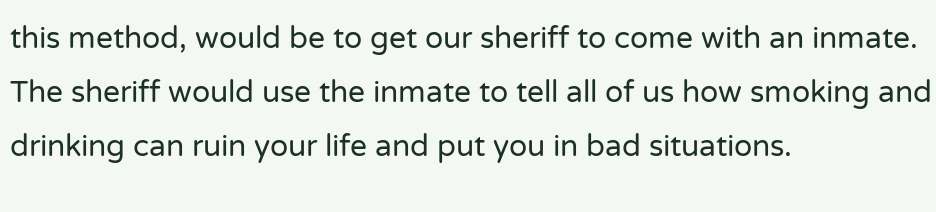this method, would be to get our sheriff to come with an inmate. The sheriff would use the inmate to tell all of us how smoking and drinking can ruin your life and put you in bad situations.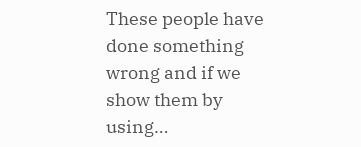These people have done something wrong and if we show them by using…